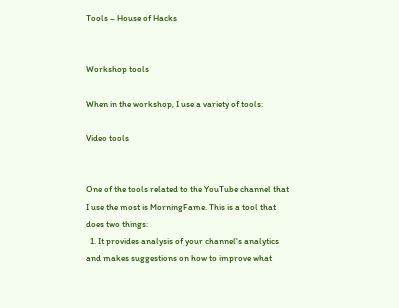Tools – House of Hacks


Workshop tools

When in the workshop, I use a variety of tools:

Video tools


One of the tools related to the YouTube channel that I use the most is MorningFame. This is a tool that does two things:
  1. It provides analysis of your channel's analytics and makes suggestions on how to improve what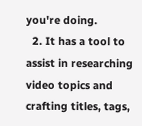you're doing.
  2. It has a tool to assist in researching video topics and crafting titles, tags,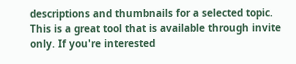descriptions and thumbnails for a selected topic.
This is a great tool that is available through invite only. If you're interested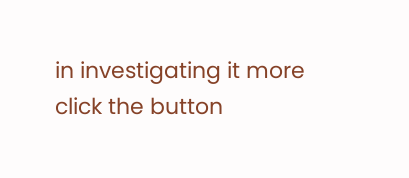in investigating it more click the button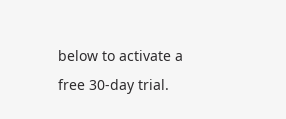below to activate a free 30-day trial.